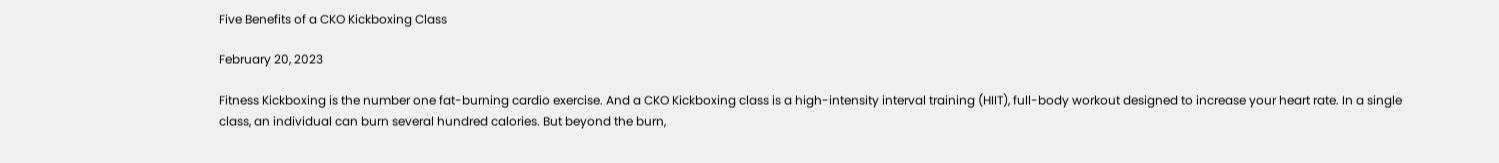Five Benefits of a CKO Kickboxing Class

February 20, 2023

Fitness Kickboxing is the number one fat-burning cardio exercise. And a CKO Kickboxing class is a high-intensity interval training (HIIT), full-body workout designed to increase your heart rate. In a single class, an individual can burn several hundred calories. But beyond the burn,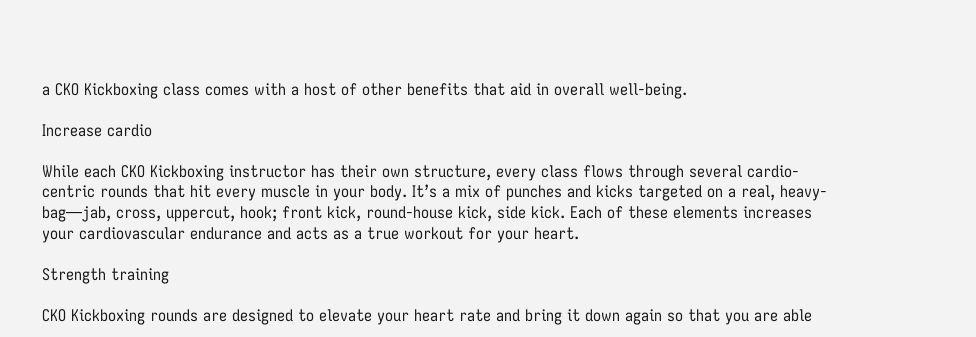a CKO Kickboxing class comes with a host of other benefits that aid in overall well-being.

Increase cardio

While each CKO Kickboxing instructor has their own structure, every class flows through several cardio-centric rounds that hit every muscle in your body. It’s a mix of punches and kicks targeted on a real, heavy-bag—jab, cross, uppercut, hook; front kick, round-house kick, side kick. Each of these elements increases your cardiovascular endurance and acts as a true workout for your heart.

Strength training

CKO Kickboxing rounds are designed to elevate your heart rate and bring it down again so that you are able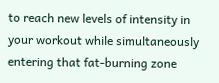to reach new levels of intensity in your workout while simultaneously entering that fat-burning zone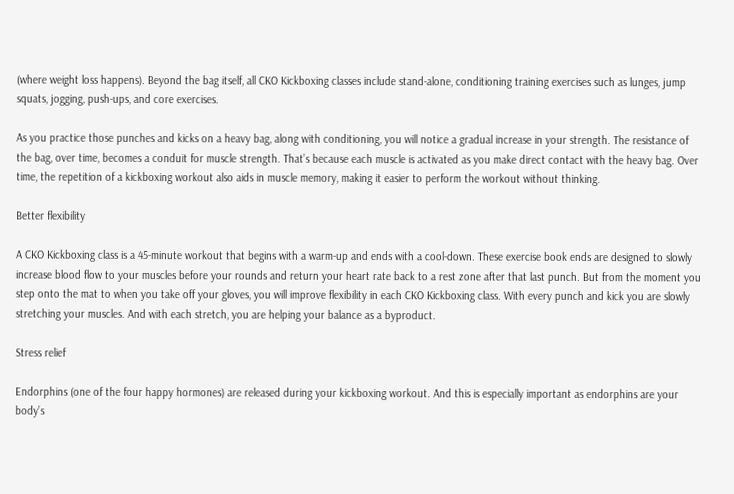(where weight loss happens). Beyond the bag itself, all CKO Kickboxing classes include stand-alone, conditioning training exercises such as lunges, jump squats, jogging, push-ups, and core exercises.

As you practice those punches and kicks on a heavy bag, along with conditioning, you will notice a gradual increase in your strength. The resistance of the bag, over time, becomes a conduit for muscle strength. That’s because each muscle is activated as you make direct contact with the heavy bag. Over time, the repetition of a kickboxing workout also aids in muscle memory, making it easier to perform the workout without thinking.

Better flexibility

A CKO Kickboxing class is a 45-minute workout that begins with a warm-up and ends with a cool-down. These exercise book ends are designed to slowly increase blood flow to your muscles before your rounds and return your heart rate back to a rest zone after that last punch. But from the moment you step onto the mat to when you take off your gloves, you will improve flexibility in each CKO Kickboxing class. With every punch and kick you are slowly stretching your muscles. And with each stretch, you are helping your balance as a byproduct.

Stress relief

Endorphins (one of the four happy hormones) are released during your kickboxing workout. And this is especially important as endorphins are your body’s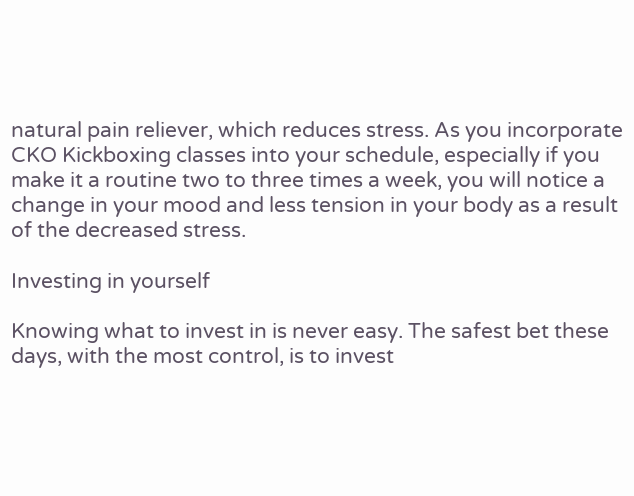natural pain reliever, which reduces stress. As you incorporate CKO Kickboxing classes into your schedule, especially if you make it a routine two to three times a week, you will notice a change in your mood and less tension in your body as a result of the decreased stress.

Investing in yourself

Knowing what to invest in is never easy. The safest bet these days, with the most control, is to invest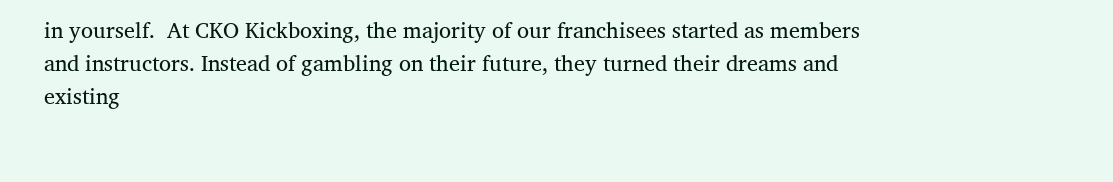in yourself.  At CKO Kickboxing, the majority of our franchisees started as members and instructors. Instead of gambling on their future, they turned their dreams and existing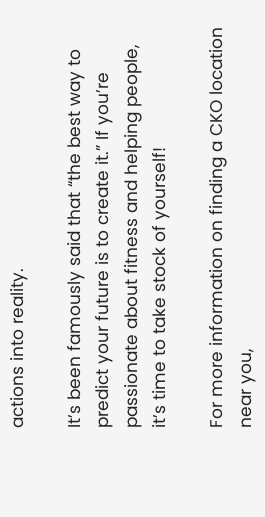actions into reality.

It’s been famously said that “the best way to predict your future is to create it.” If you’re passionate about fitness and helping people, it’s time to take stock of yourself!

For more information on finding a CKO location near you,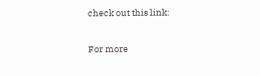check out this link:

For more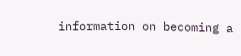information on becoming a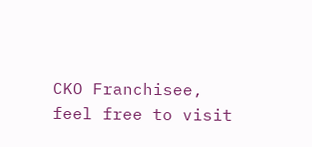CKO Franchisee, feel free to visit